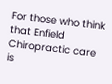For those who think that Enfield Chiropractic care is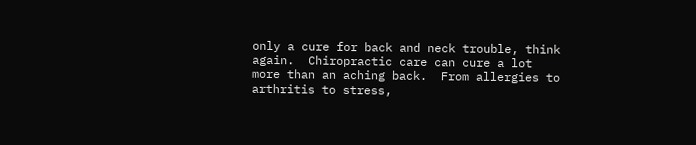only a cure for back and neck trouble, think again.  Chiropractic care can cure a lot more than an aching back.  From allergies to arthritis to stress,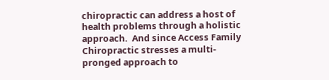chiropractic can address a host of health problems through a holistic approach.  And since Access Family Chiropractic stresses a multi-pronged approach to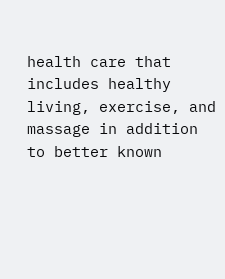health care that includes healthy living, exercise, and massage in addition to better known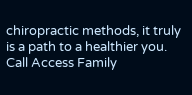chiropractic methods, it truly is a path to a healthier you.  Call Access Family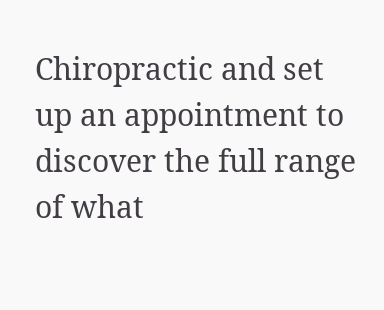Chiropractic and set up an appointment to discover the full range of what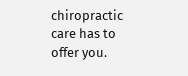chiropractic care has to offer you.